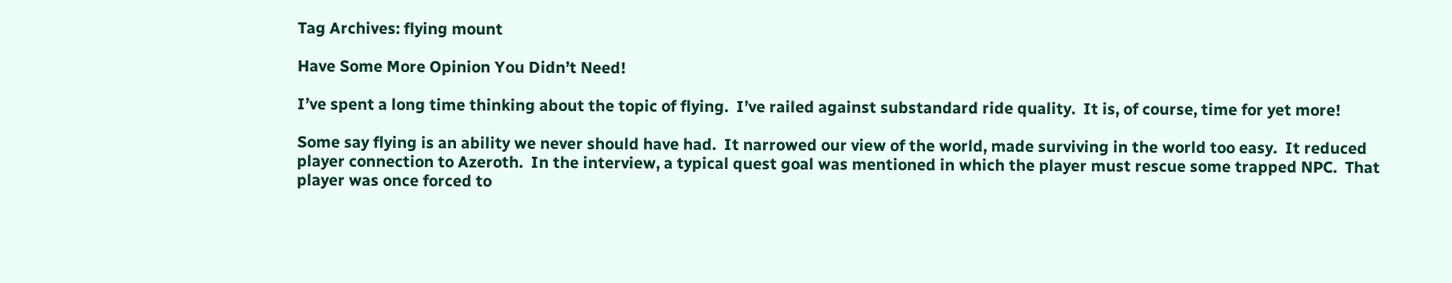Tag Archives: flying mount

Have Some More Opinion You Didn’t Need!

I’ve spent a long time thinking about the topic of flying.  I’ve railed against substandard ride quality.  It is, of course, time for yet more!

Some say flying is an ability we never should have had.  It narrowed our view of the world, made surviving in the world too easy.  It reduced player connection to Azeroth.  In the interview, a typical quest goal was mentioned in which the player must rescue some trapped NPC.  That player was once forced to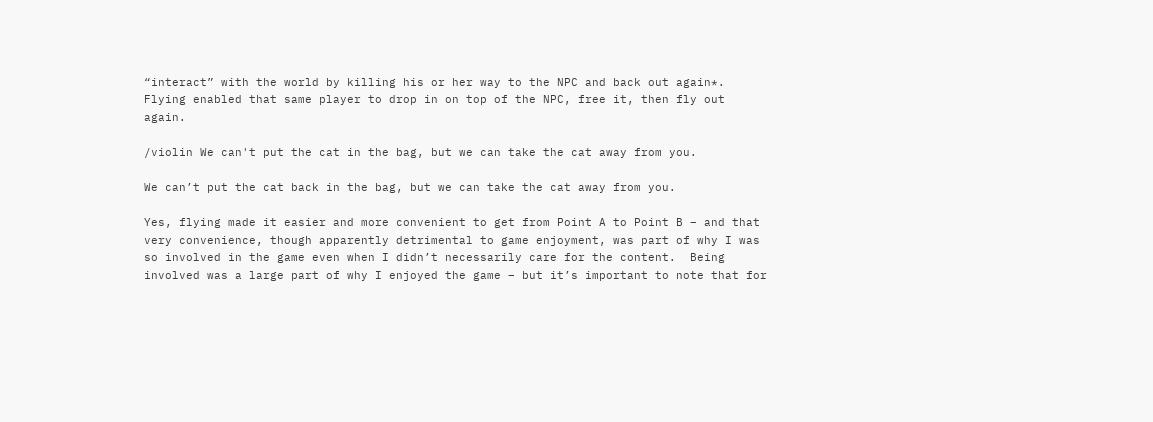“interact” with the world by killing his or her way to the NPC and back out again*.  Flying enabled that same player to drop in on top of the NPC, free it, then fly out again.

/violin We can't put the cat in the bag, but we can take the cat away from you.

We can’t put the cat back in the bag, but we can take the cat away from you.

Yes, flying made it easier and more convenient to get from Point A to Point B – and that very convenience, though apparently detrimental to game enjoyment, was part of why I was so involved in the game even when I didn’t necessarily care for the content.  Being involved was a large part of why I enjoyed the game – but it’s important to note that for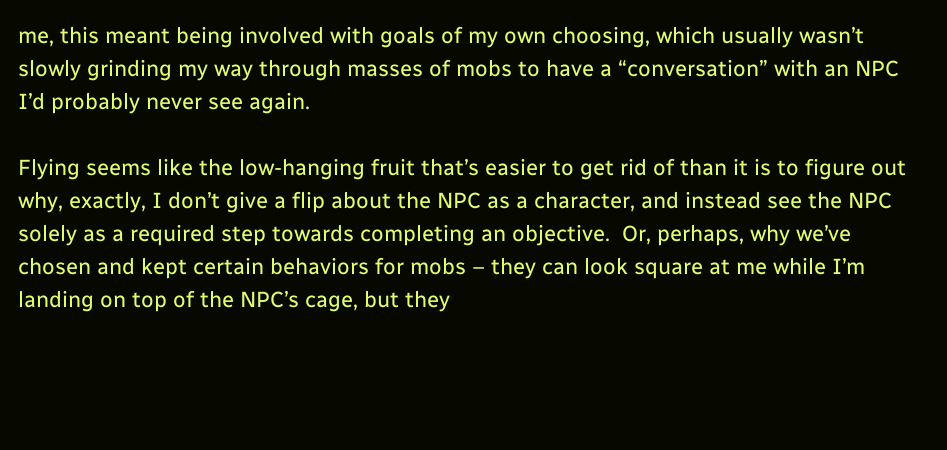me, this meant being involved with goals of my own choosing, which usually wasn’t slowly grinding my way through masses of mobs to have a “conversation” with an NPC I’d probably never see again.

Flying seems like the low-hanging fruit that’s easier to get rid of than it is to figure out why, exactly, I don’t give a flip about the NPC as a character, and instead see the NPC solely as a required step towards completing an objective.  Or, perhaps, why we’ve chosen and kept certain behaviors for mobs – they can look square at me while I’m landing on top of the NPC’s cage, but they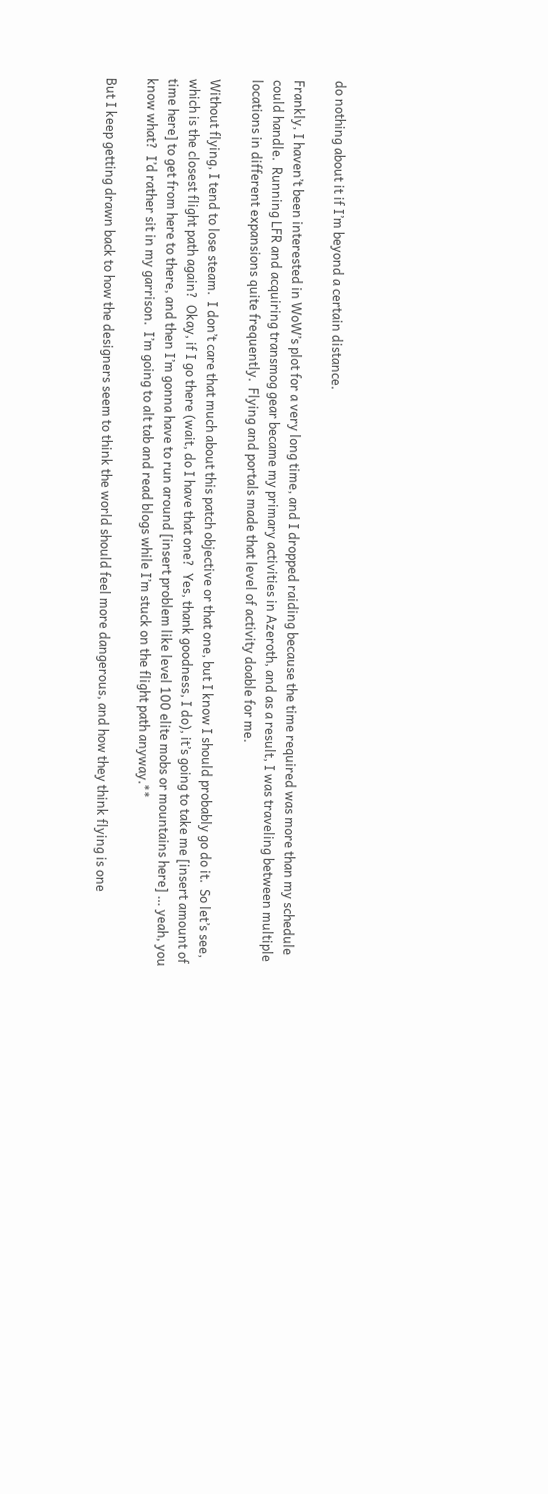do nothing about it if I’m beyond a certain distance.

Frankly, I haven’t been interested in WoW’s plot for a very long time, and I dropped raiding because the time required was more than my schedule could handle.  Running LFR and acquiring transmog gear became my primary activities in Azeroth, and as a result, I was traveling between multiple locations in different expansions quite frequently.  Flying and portals made that level of activity doable for me.

Without flying, I tend to lose steam.  I don’t care that much about this patch objective or that one, but I know I should probably go do it.  So let’s see, which is the closest flight path again?  Okay, if I go there (wait, do I have that one?  Yes, thank goodness, I do), it’s going to take me [insert amount of time here] to get from here to there, and then I’m gonna have to run around [insert problem like level 100 elite mobs or mountains here] … yeah, you know what?  I’d rather sit in my garrison.  I’m going to alt tab and read blogs while I’m stuck on the flight path anyway.**

But I keep getting drawn back to how the designers seem to think the world should feel more dangerous, and how they think flying is one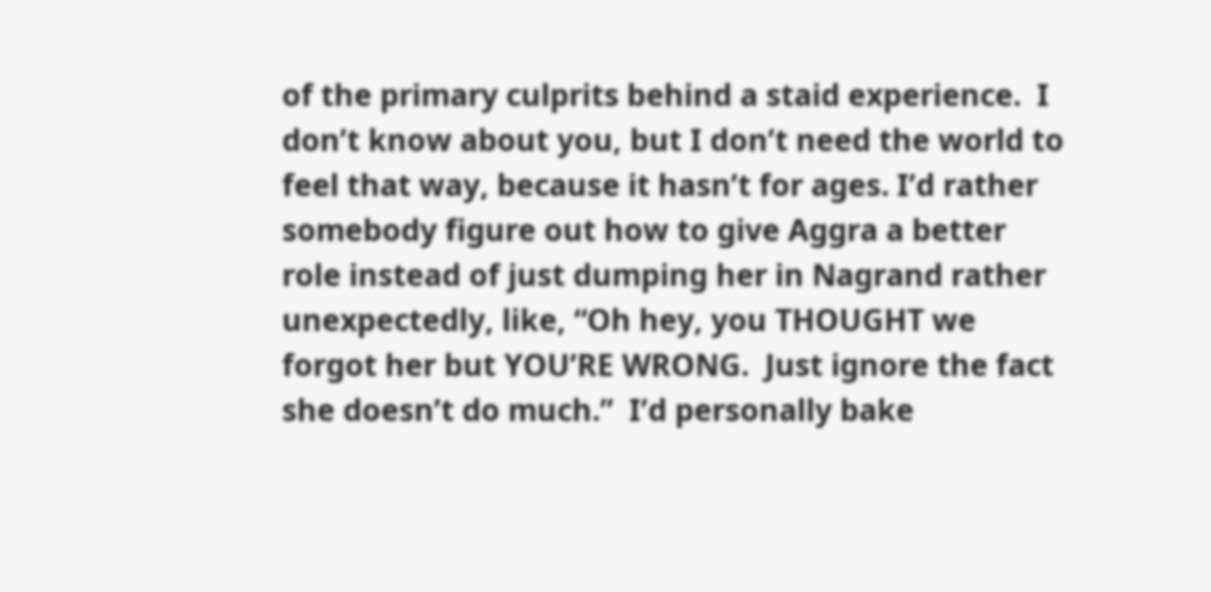of the primary culprits behind a staid experience.  I don’t know about you, but I don’t need the world to feel that way, because it hasn’t for ages. I’d rather somebody figure out how to give Aggra a better role instead of just dumping her in Nagrand rather unexpectedly, like, “Oh hey, you THOUGHT we forgot her but YOU’RE WRONG.  Just ignore the fact she doesn’t do much.”  I’d personally bake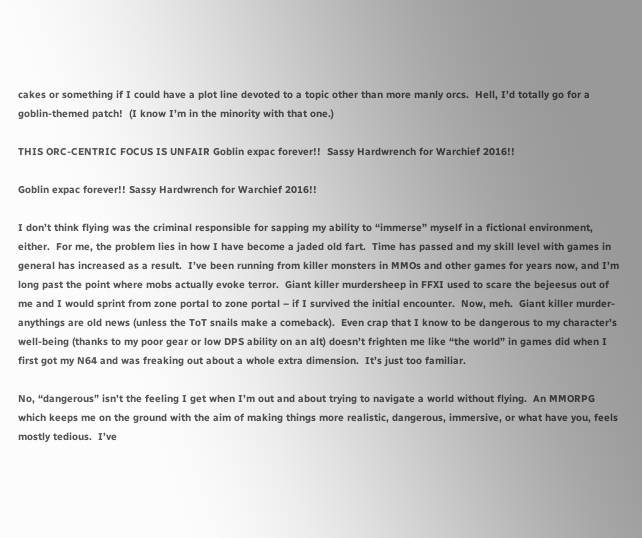cakes or something if I could have a plot line devoted to a topic other than more manly orcs.  Hell, I’d totally go for a goblin-themed patch!  (I know I’m in the minority with that one.)

THIS ORC-CENTRIC FOCUS IS UNFAIR Goblin expac forever!!  Sassy Hardwrench for Warchief 2016!!

Goblin expac forever!! Sassy Hardwrench for Warchief 2016!!

I don’t think flying was the criminal responsible for sapping my ability to “immerse” myself in a fictional environment, either.  For me, the problem lies in how I have become a jaded old fart.  Time has passed and my skill level with games in general has increased as a result.  I’ve been running from killer monsters in MMOs and other games for years now, and I’m long past the point where mobs actually evoke terror.  Giant killer murdersheep in FFXI used to scare the bejeesus out of me and I would sprint from zone portal to zone portal – if I survived the initial encounter.  Now, meh.  Giant killer murder-anythings are old news (unless the ToT snails make a comeback).  Even crap that I know to be dangerous to my character’s well-being (thanks to my poor gear or low DPS ability on an alt) doesn’t frighten me like “the world” in games did when I first got my N64 and was freaking out about a whole extra dimension.  It’s just too familiar.

No, “dangerous” isn’t the feeling I get when I’m out and about trying to navigate a world without flying.  An MMORPG which keeps me on the ground with the aim of making things more realistic, dangerous, immersive, or what have you, feels mostly tedious.  I’ve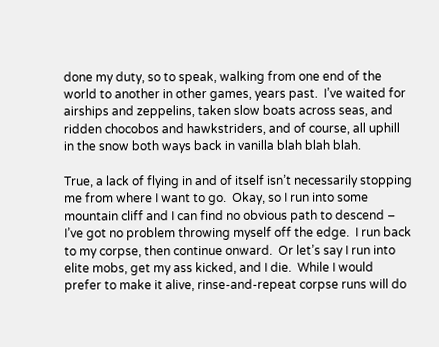done my duty, so to speak, walking from one end of the world to another in other games, years past.  I’ve waited for airships and zeppelins, taken slow boats across seas, and ridden chocobos and hawkstriders, and of course, all uphill in the snow both ways back in vanilla blah blah blah.

True, a lack of flying in and of itself isn’t necessarily stopping me from where I want to go.  Okay, so I run into some mountain cliff and I can find no obvious path to descend – I’ve got no problem throwing myself off the edge.  I run back to my corpse, then continue onward.  Or let’s say I run into elite mobs, get my ass kicked, and I die.  While I would prefer to make it alive, rinse-and-repeat corpse runs will do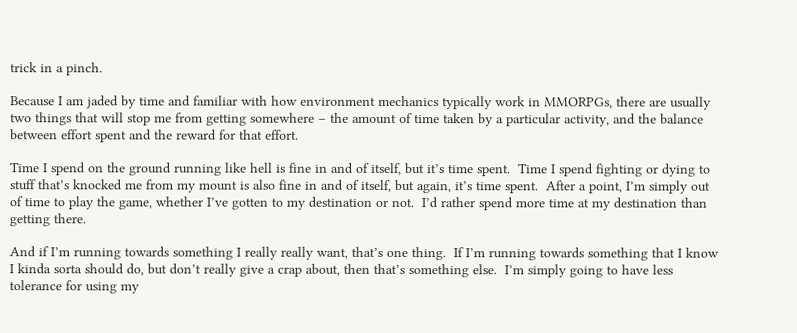trick in a pinch.

Because I am jaded by time and familiar with how environment mechanics typically work in MMORPGs, there are usually two things that will stop me from getting somewhere – the amount of time taken by a particular activity, and the balance between effort spent and the reward for that effort.

Time I spend on the ground running like hell is fine in and of itself, but it’s time spent.  Time I spend fighting or dying to stuff that’s knocked me from my mount is also fine in and of itself, but again, it’s time spent.  After a point, I’m simply out of time to play the game, whether I’ve gotten to my destination or not.  I’d rather spend more time at my destination than getting there.

And if I’m running towards something I really really want, that’s one thing.  If I’m running towards something that I know I kinda sorta should do, but don’t really give a crap about, then that’s something else.  I’m simply going to have less tolerance for using my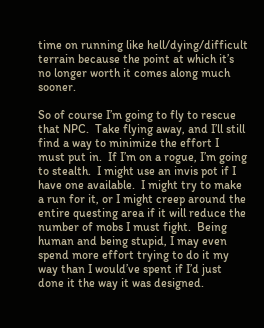time on running like hell/dying/difficult terrain because the point at which it’s no longer worth it comes along much sooner.

So of course I’m going to fly to rescue that NPC.  Take flying away, and I’ll still find a way to minimize the effort I must put in.  If I’m on a rogue, I’m going to stealth.  I might use an invis pot if I have one available.  I might try to make a run for it, or I might creep around the entire questing area if it will reduce the number of mobs I must fight.  Being human and being stupid, I may even spend more effort trying to do it my way than I would’ve spent if I’d just done it the way it was designed.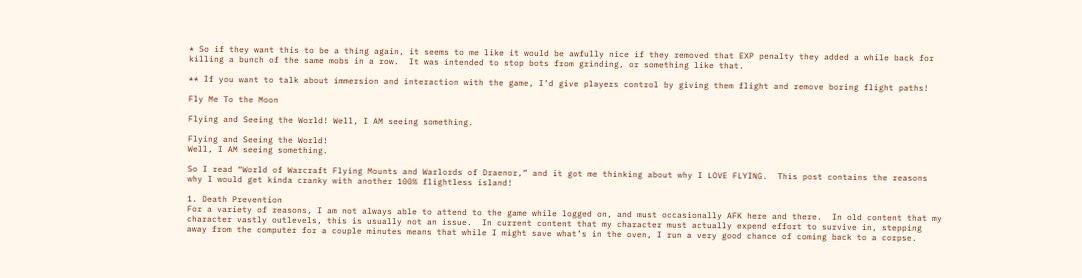* So if they want this to be a thing again, it seems to me like it would be awfully nice if they removed that EXP penalty they added a while back for killing a bunch of the same mobs in a row.  It was intended to stop bots from grinding, or something like that.

** If you want to talk about immersion and interaction with the game, I’d give players control by giving them flight and remove boring flight paths!

Fly Me To the Moon

Flying and Seeing the World! Well, I AM seeing something.

Flying and Seeing the World!
Well, I AM seeing something.

So I read “World of Warcraft Flying Mounts and Warlords of Draenor,” and it got me thinking about why I LOVE FLYING.  This post contains the reasons why I would get kinda cranky with another 100% flightless island!

1. Death Prevention
For a variety of reasons, I am not always able to attend to the game while logged on, and must occasionally AFK here and there.  In old content that my character vastly outlevels, this is usually not an issue.  In current content that my character must actually expend effort to survive in, stepping away from the computer for a couple minutes means that while I might save what’s in the oven, I run a very good chance of coming back to a corpse.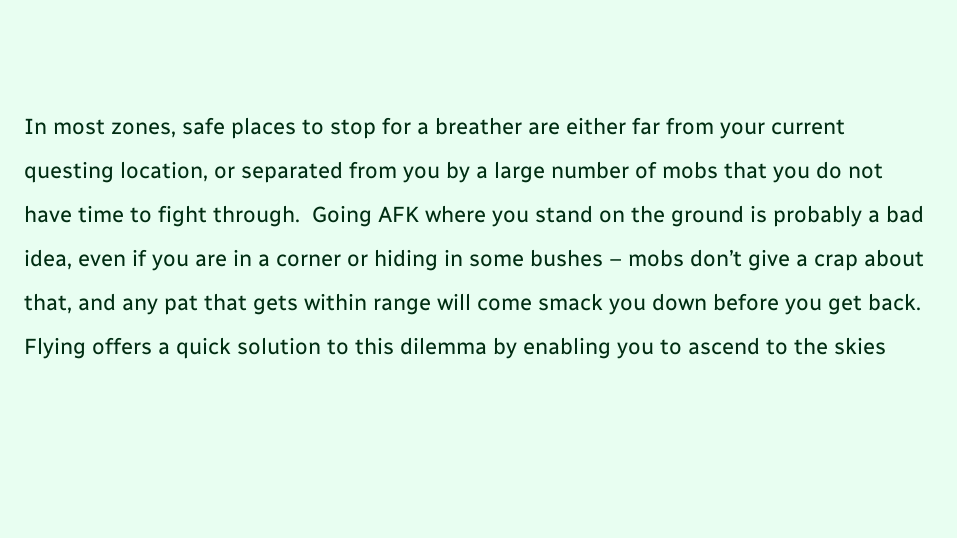In most zones, safe places to stop for a breather are either far from your current questing location, or separated from you by a large number of mobs that you do not have time to fight through.  Going AFK where you stand on the ground is probably a bad idea, even if you are in a corner or hiding in some bushes – mobs don’t give a crap about that, and any pat that gets within range will come smack you down before you get back.  Flying offers a quick solution to this dilemma by enabling you to ascend to the skies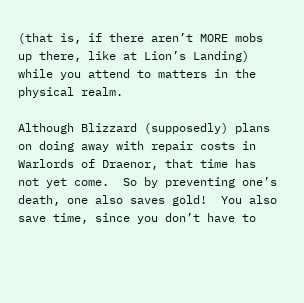(that is, if there aren’t MORE mobs up there, like at Lion’s Landing) while you attend to matters in the physical realm.

Although Blizzard (supposedly) plans on doing away with repair costs in Warlords of Draenor, that time has not yet come.  So by preventing one’s death, one also saves gold!  You also save time, since you don’t have to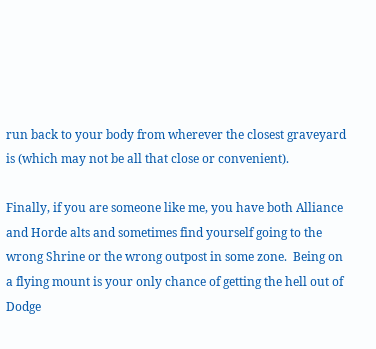run back to your body from wherever the closest graveyard is (which may not be all that close or convenient).

Finally, if you are someone like me, you have both Alliance and Horde alts and sometimes find yourself going to the wrong Shrine or the wrong outpost in some zone.  Being on a flying mount is your only chance of getting the hell out of Dodge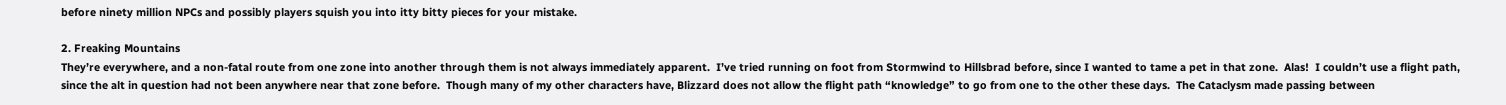before ninety million NPCs and possibly players squish you into itty bitty pieces for your mistake.

2. Freaking Mountains
They’re everywhere, and a non-fatal route from one zone into another through them is not always immediately apparent.  I’ve tried running on foot from Stormwind to Hillsbrad before, since I wanted to tame a pet in that zone.  Alas!  I couldn’t use a flight path, since the alt in question had not been anywhere near that zone before.  Though many of my other characters have, Blizzard does not allow the flight path “knowledge” to go from one to the other these days.  The Cataclysm made passing between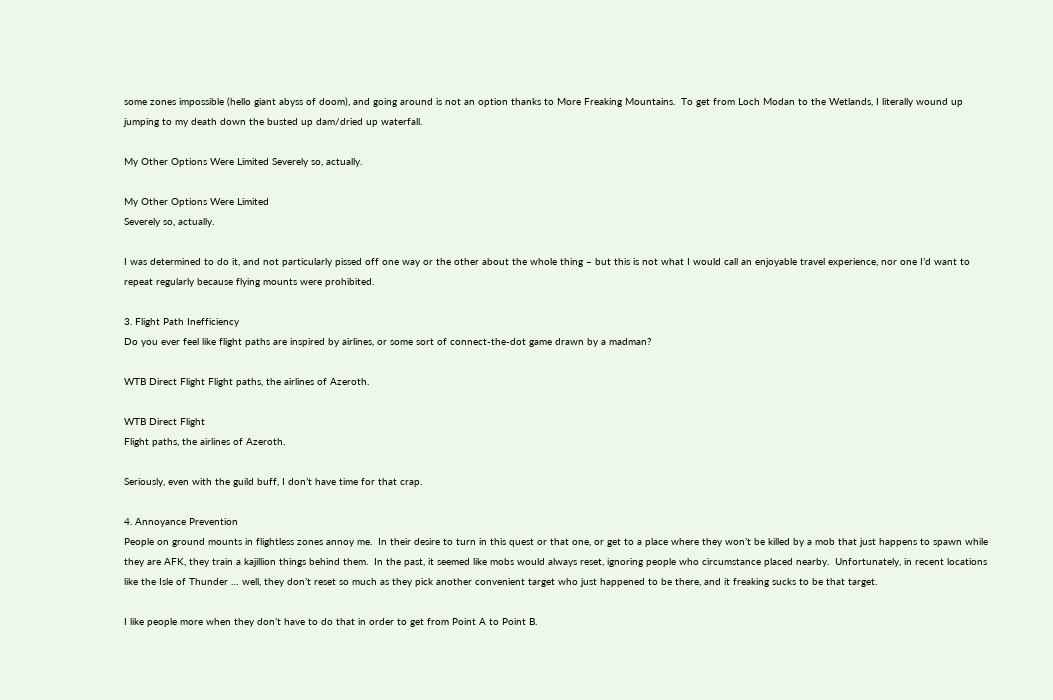some zones impossible (hello giant abyss of doom), and going around is not an option thanks to More Freaking Mountains.  To get from Loch Modan to the Wetlands, I literally wound up jumping to my death down the busted up dam/dried up waterfall.

My Other Options Were Limited Severely so, actually.

My Other Options Were Limited
Severely so, actually.

I was determined to do it, and not particularly pissed off one way or the other about the whole thing – but this is not what I would call an enjoyable travel experience, nor one I’d want to repeat regularly because flying mounts were prohibited.

3. Flight Path Inefficiency
Do you ever feel like flight paths are inspired by airlines, or some sort of connect-the-dot game drawn by a madman?

WTB Direct Flight Flight paths, the airlines of Azeroth.

WTB Direct Flight
Flight paths, the airlines of Azeroth.

Seriously, even with the guild buff, I don’t have time for that crap.

4. Annoyance Prevention
People on ground mounts in flightless zones annoy me.  In their desire to turn in this quest or that one, or get to a place where they won’t be killed by a mob that just happens to spawn while they are AFK, they train a kajillion things behind them.  In the past, it seemed like mobs would always reset, ignoring people who circumstance placed nearby.  Unfortunately, in recent locations like the Isle of Thunder … well, they don’t reset so much as they pick another convenient target who just happened to be there, and it freaking sucks to be that target.

I like people more when they don’t have to do that in order to get from Point A to Point B.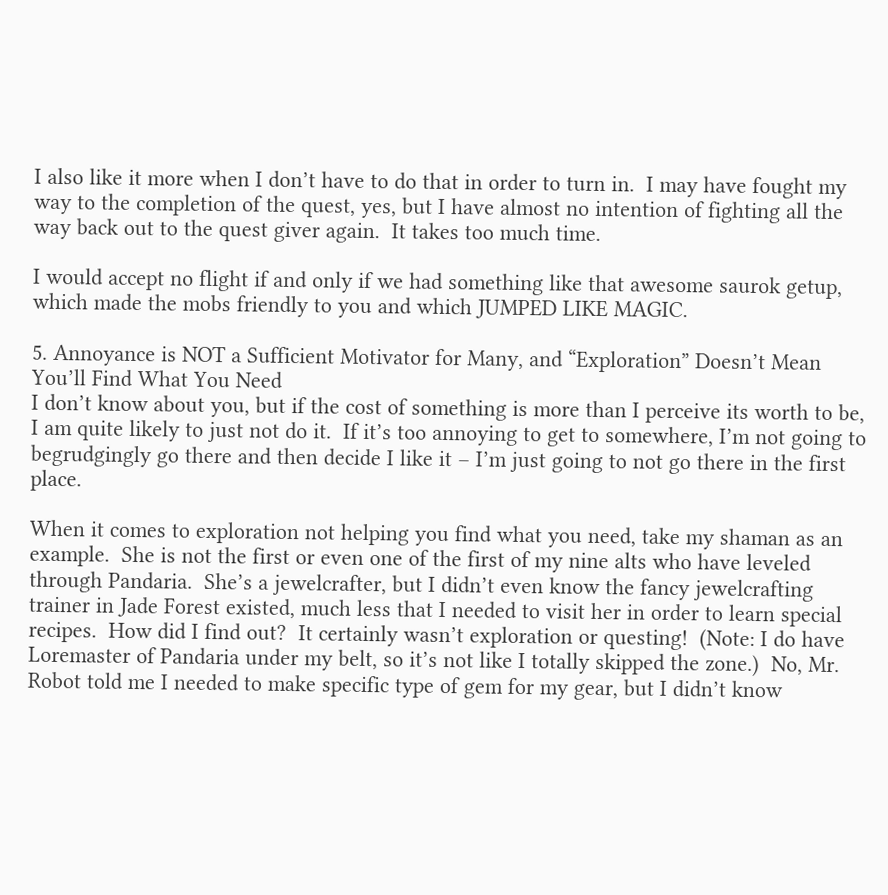I also like it more when I don’t have to do that in order to turn in.  I may have fought my way to the completion of the quest, yes, but I have almost no intention of fighting all the way back out to the quest giver again.  It takes too much time.

I would accept no flight if and only if we had something like that awesome saurok getup, which made the mobs friendly to you and which JUMPED LIKE MAGIC.

5. Annoyance is NOT a Sufficient Motivator for Many, and “Exploration” Doesn’t Mean You’ll Find What You Need
I don’t know about you, but if the cost of something is more than I perceive its worth to be, I am quite likely to just not do it.  If it’s too annoying to get to somewhere, I’m not going to begrudgingly go there and then decide I like it – I’m just going to not go there in the first place.

When it comes to exploration not helping you find what you need, take my shaman as an example.  She is not the first or even one of the first of my nine alts who have leveled through Pandaria.  She’s a jewelcrafter, but I didn’t even know the fancy jewelcrafting trainer in Jade Forest existed, much less that I needed to visit her in order to learn special recipes.  How did I find out?  It certainly wasn’t exploration or questing!  (Note: I do have Loremaster of Pandaria under my belt, so it’s not like I totally skipped the zone.)  No, Mr. Robot told me I needed to make specific type of gem for my gear, but I didn’t know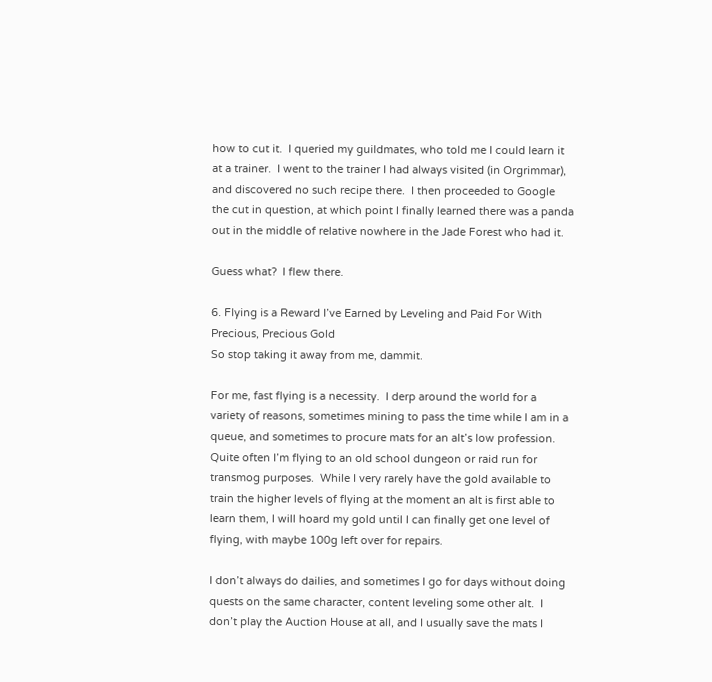how to cut it.  I queried my guildmates, who told me I could learn it at a trainer.  I went to the trainer I had always visited (in Orgrimmar), and discovered no such recipe there.  I then proceeded to Google the cut in question, at which point I finally learned there was a panda out in the middle of relative nowhere in the Jade Forest who had it.

Guess what?  I flew there.

6. Flying is a Reward I’ve Earned by Leveling and Paid For With Precious, Precious Gold
So stop taking it away from me, dammit.

For me, fast flying is a necessity.  I derp around the world for a variety of reasons, sometimes mining to pass the time while I am in a queue, and sometimes to procure mats for an alt’s low profession.  Quite often I’m flying to an old school dungeon or raid run for transmog purposes.  While I very rarely have the gold available to train the higher levels of flying at the moment an alt is first able to learn them, I will hoard my gold until I can finally get one level of flying, with maybe 100g left over for repairs.

I don’t always do dailies, and sometimes I go for days without doing quests on the same character, content leveling some other alt.  I don’t play the Auction House at all, and I usually save the mats I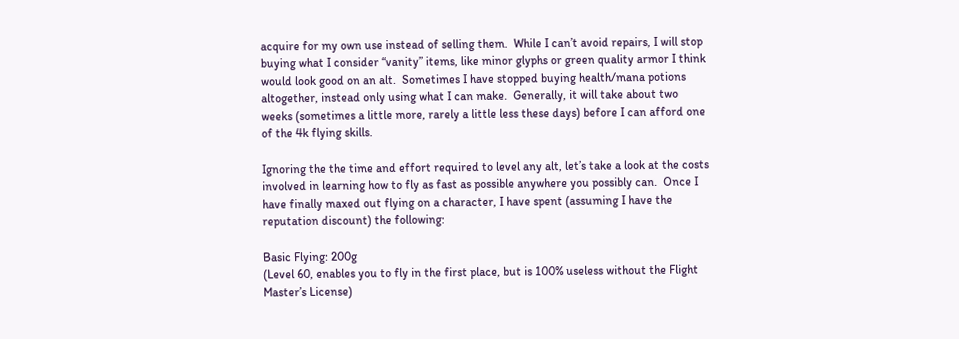acquire for my own use instead of selling them.  While I can’t avoid repairs, I will stop buying what I consider “vanity” items, like minor glyphs or green quality armor I think would look good on an alt.  Sometimes I have stopped buying health/mana potions altogether, instead only using what I can make.  Generally, it will take about two weeks (sometimes a little more, rarely a little less these days) before I can afford one of the 4k flying skills.

Ignoring the the time and effort required to level any alt, let’s take a look at the costs involved in learning how to fly as fast as possible anywhere you possibly can.  Once I have finally maxed out flying on a character, I have spent (assuming I have the reputation discount) the following:

Basic Flying: 200g
(Level 60, enables you to fly in the first place, but is 100% useless without the Flight Master’s License)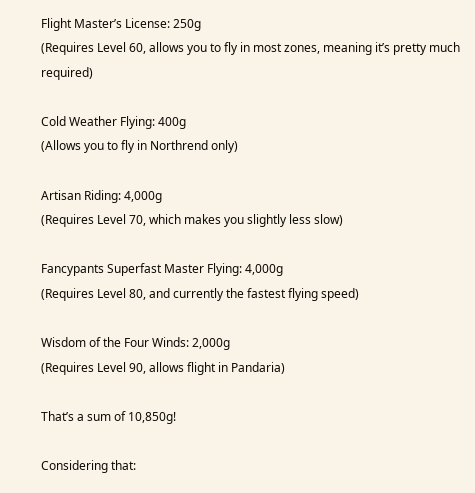Flight Master’s License: 250g
(Requires Level 60, allows you to fly in most zones, meaning it’s pretty much required)

Cold Weather Flying: 400g
(Allows you to fly in Northrend only)

Artisan Riding: 4,000g
(Requires Level 70, which makes you slightly less slow)

Fancypants Superfast Master Flying: 4,000g
(Requires Level 80, and currently the fastest flying speed)

Wisdom of the Four Winds: 2,000g
(Requires Level 90, allows flight in Pandaria)

That’s a sum of 10,850g!

Considering that: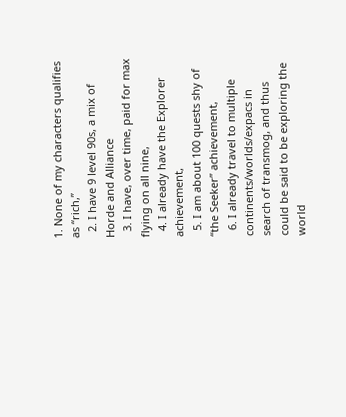1. None of my characters qualifies as “rich,”
  2. I have 9 level 90s, a mix of Horde and Alliance
  3. I have, over time, paid for max flying on all nine,
  4. I already have the Explorer achievement,
  5. I am about 100 quests shy of “the Seeker” achievement,
  6. I already travel to multiple continents/worlds/expacs in search of transmog, and thus could be said to be exploring the world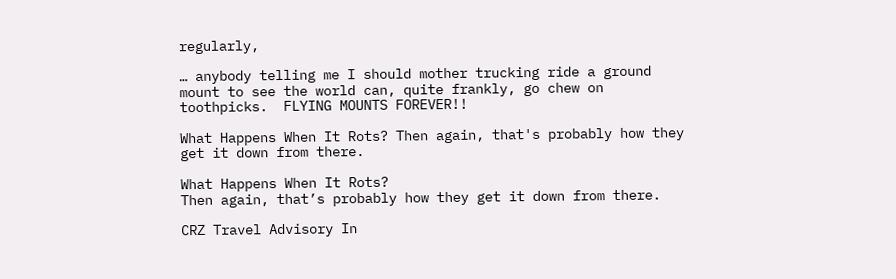regularly,

… anybody telling me I should mother trucking ride a ground mount to see the world can, quite frankly, go chew on toothpicks.  FLYING MOUNTS FOREVER!!

What Happens When It Rots? Then again, that's probably how they get it down from there.

What Happens When It Rots?
Then again, that’s probably how they get it down from there.

CRZ Travel Advisory In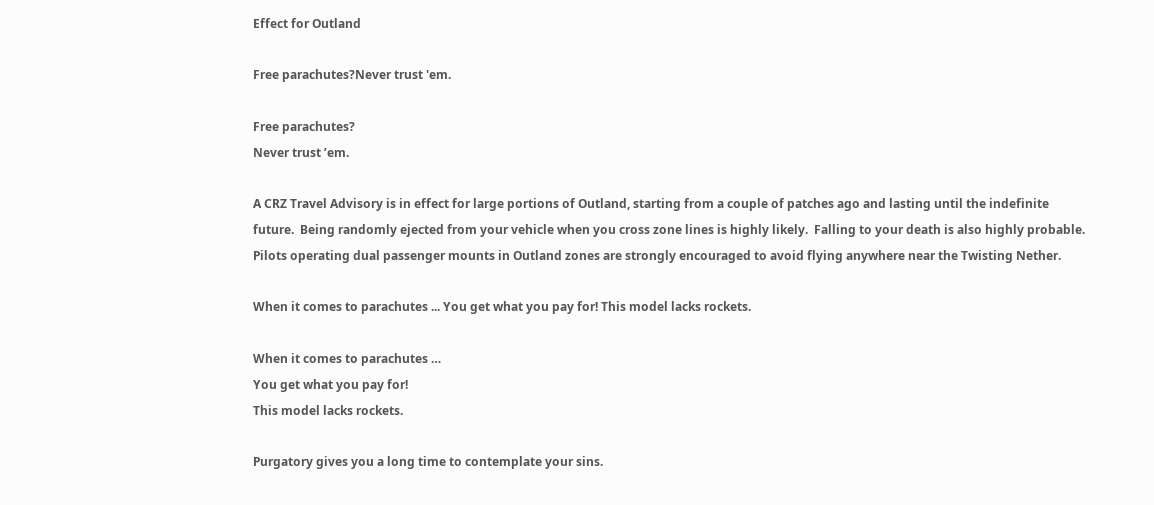Effect for Outland

Free parachutes?Never trust 'em.

Free parachutes?
Never trust ’em.

A CRZ Travel Advisory is in effect for large portions of Outland, starting from a couple of patches ago and lasting until the indefinite future.  Being randomly ejected from your vehicle when you cross zone lines is highly likely.  Falling to your death is also highly probable.  Pilots operating dual passenger mounts in Outland zones are strongly encouraged to avoid flying anywhere near the Twisting Nether.

When it comes to parachutes ... You get what you pay for! This model lacks rockets.

When it comes to parachutes …
You get what you pay for!
This model lacks rockets.

Purgatory gives you a long time to contemplate your sins.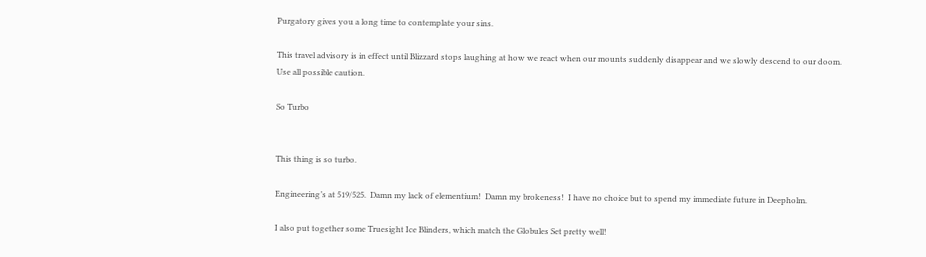Purgatory gives you a long time to contemplate your sins.

This travel advisory is in effect until Blizzard stops laughing at how we react when our mounts suddenly disappear and we slowly descend to our doom.  Use all possible caution.

So Turbo


This thing is so turbo.

Engineering’s at 519/525.  Damn my lack of elementium!  Damn my brokeness!  I have no choice but to spend my immediate future in Deepholm.

I also put together some Truesight Ice Blinders, which match the Globules Set pretty well!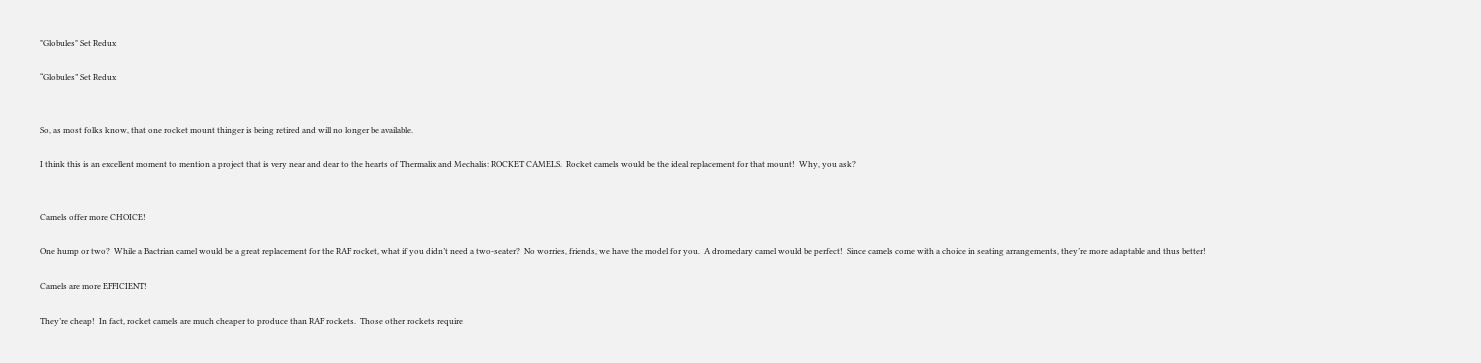"Globules" Set Redux

“Globules” Set Redux


So, as most folks know, that one rocket mount thinger is being retired and will no longer be available.

I think this is an excellent moment to mention a project that is very near and dear to the hearts of Thermalix and Mechalis: ROCKET CAMELS.  Rocket camels would be the ideal replacement for that mount!  Why, you ask?


Camels offer more CHOICE!

One hump or two?  While a Bactrian camel would be a great replacement for the RAF rocket, what if you didn’t need a two-seater?  No worries, friends, we have the model for you.  A dromedary camel would be perfect!  Since camels come with a choice in seating arrangements, they’re more adaptable and thus better!

Camels are more EFFICIENT!

They’re cheap!  In fact, rocket camels are much cheaper to produce than RAF rockets.  Those other rockets require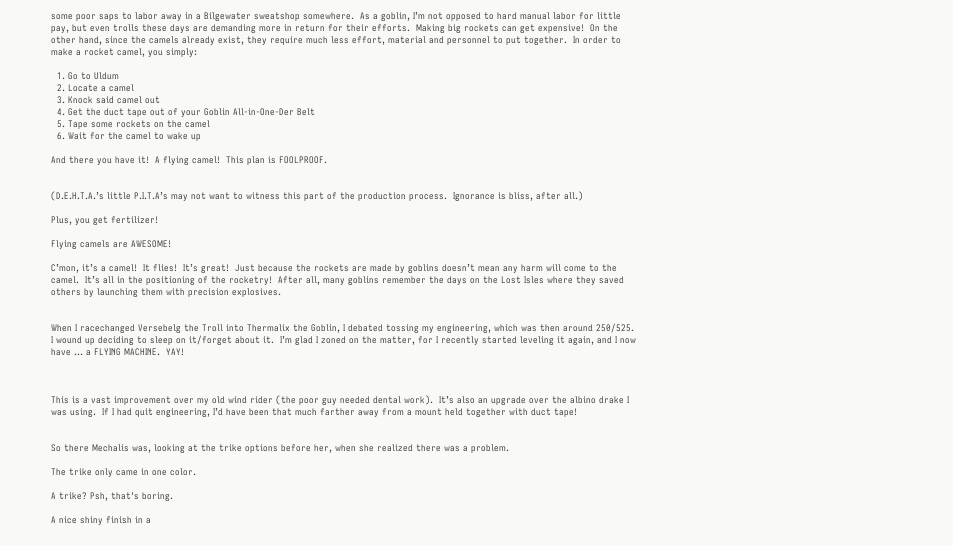some poor saps to labor away in a Bilgewater sweatshop somewhere.  As a goblin, I’m not opposed to hard manual labor for little pay, but even trolls these days are demanding more in return for their efforts.  Making big rockets can get expensive!  On the other hand, since the camels already exist, they require much less effort, material and personnel to put together.  In order to make a rocket camel, you simply:

  1. Go to Uldum
  2. Locate a camel
  3. Knock said camel out
  4. Get the duct tape out of your Goblin All-in-One-Der Belt
  5. Tape some rockets on the camel
  6. Wait for the camel to wake up

And there you have it!  A flying camel!  This plan is FOOLPROOF.


(D.E.H.T.A.’s little P.I.T.A’s may not want to witness this part of the production process.  Ignorance is bliss, after all.)

Plus, you get fertilizer!

Flying camels are AWESOME!

C’mon, it’s a camel!  It flies!  It’s great!  Just because the rockets are made by goblins doesn’t mean any harm will come to the camel.  It’s all in the positioning of the rocketry!  After all, many goblins remember the days on the Lost Isles where they saved others by launching them with precision explosives.


When I racechanged Versebelg the Troll into Thermalix the Goblin, I debated tossing my engineering, which was then around 250/525.  I wound up deciding to sleep on it/forget about it.  I’m glad I zoned on the matter, for I recently started leveling it again, and I now have … a FLYING MACHINE.  YAY!



This is a vast improvement over my old wind rider (the poor guy needed dental work).  It’s also an upgrade over the albino drake I was using.  If I had quit engineering, I’d have been that much farther away from a mount held together with duct tape!


So there Mechalis was, looking at the trike options before her, when she realized there was a problem.

The trike only came in one color.

A trike? Psh, that's boring.

A nice shiny finish in a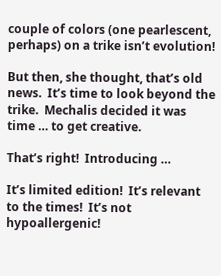couple of colors (one pearlescent, perhaps) on a trike isn’t evolution!

But then, she thought, that’s old news.  It’s time to look beyond the trike.  Mechalis decided it was time … to get creative.

That’s right!  Introducing …

It’s limited edition!  It’s relevant to the times!  It’s not hypoallergenic!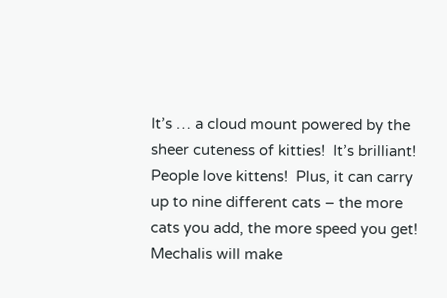It’s … a cloud mount powered by the sheer cuteness of kitties!  It’s brilliant!  People love kittens!  Plus, it can carry up to nine different cats – the more cats you add, the more speed you get!  Mechalis will make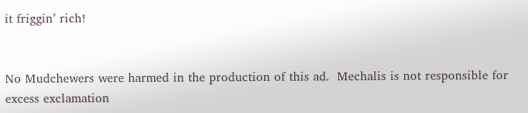it friggin’ rich!


No Mudchewers were harmed in the production of this ad.  Mechalis is not responsible for excess exclamation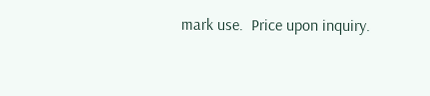mark use.  Price upon inquiry.